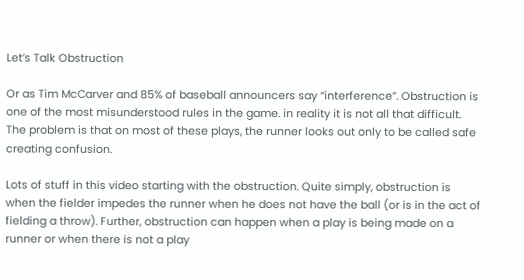Let’s Talk Obstruction

Or as Tim McCarver and 85% of baseball announcers say “interference”. Obstruction is one of the most misunderstood rules in the game. in reality it is not all that difficult. The problem is that on most of these plays, the runner looks out only to be called safe creating confusion.

Lots of stuff in this video starting with the obstruction. Quite simply, obstruction is when the fielder impedes the runner when he does not have the ball (or is in the act of fielding a throw). Further, obstruction can happen when a play is being made on a runner or when there is not a play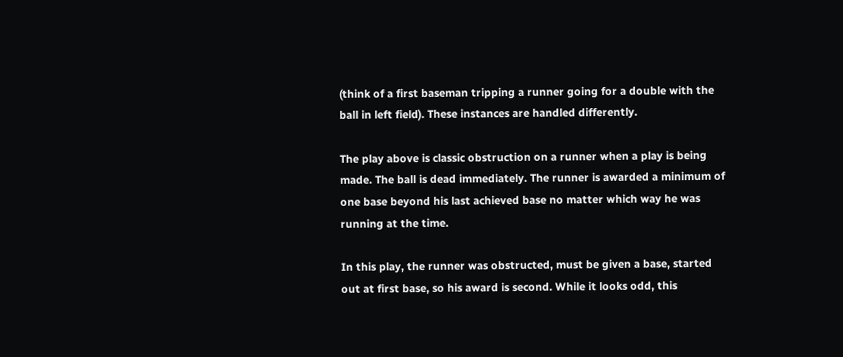(think of a first baseman tripping a runner going for a double with the ball in left field). These instances are handled differently.

The play above is classic obstruction on a runner when a play is being made. The ball is dead immediately. The runner is awarded a minimum of one base beyond his last achieved base no matter which way he was running at the time.

In this play, the runner was obstructed, must be given a base, started out at first base, so his award is second. While it looks odd, this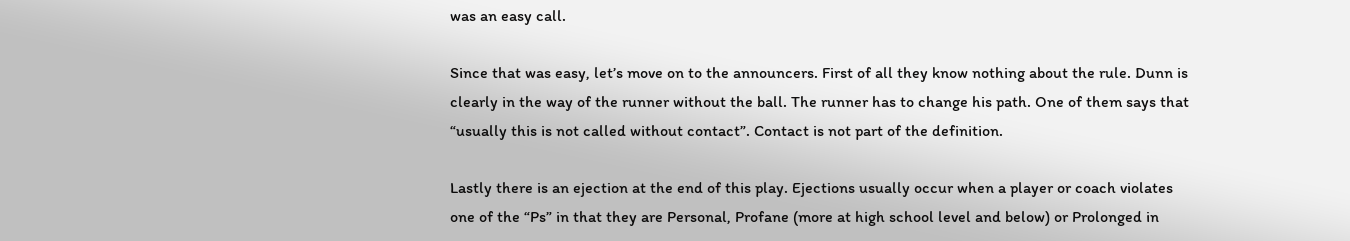was an easy call.

Since that was easy, let’s move on to the announcers. First of all they know nothing about the rule. Dunn is clearly in the way of the runner without the ball. The runner has to change his path. One of them says that “usually this is not called without contact”. Contact is not part of the definition.

Lastly there is an ejection at the end of this play. Ejections usually occur when a player or coach violates one of the “Ps” in that they are Personal, Profane (more at high school level and below) or Prolonged in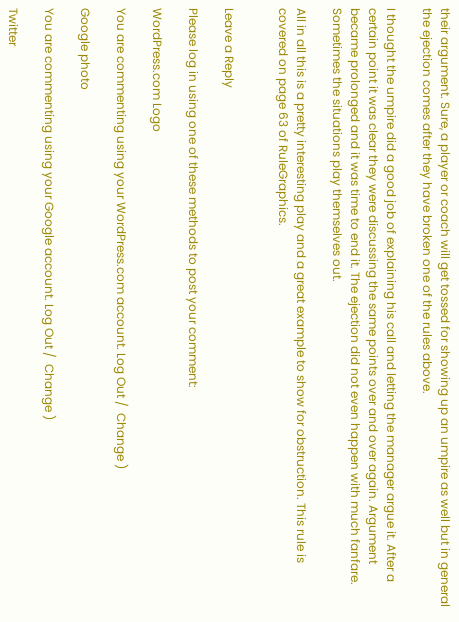their argument. Sure, a player or coach will get tossed for showing up an umpire as well but in general the ejection comes after they have broken one of the rules above.

I thought the umpire did a good job of explaining his call and letting the manager argue it. After a certain point it was clear they were discussing the same points over and over again. Argument became prolonged and it was time to end it. The ejection did not even happen with much fanfare. Sometimes the situations play themselves out.

All in all this is a pretty interesting play and a great example to show for obstruction. This rule is covered on page 63 of RuleGraphics.


Leave a Reply

Please log in using one of these methods to post your comment:

WordPress.com Logo

You are commenting using your WordPress.com account. Log Out /  Change )

Google photo

You are commenting using your Google account. Log Out /  Change )

Twitter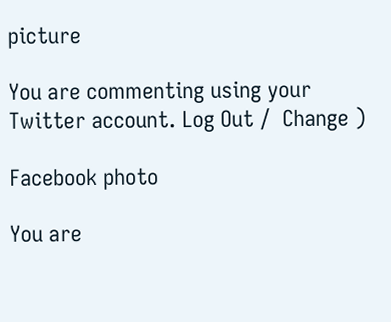picture

You are commenting using your Twitter account. Log Out /  Change )

Facebook photo

You are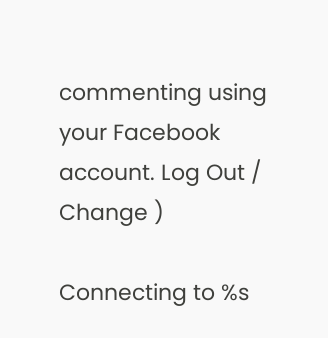commenting using your Facebook account. Log Out /  Change )

Connecting to %s